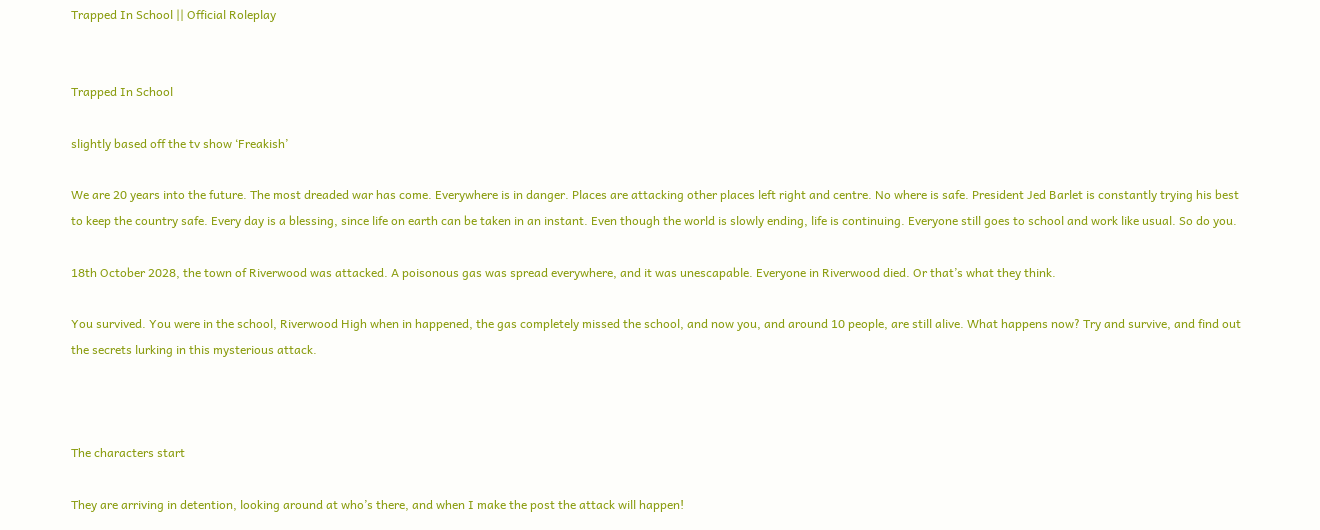Trapped In School || Official Roleplay


Trapped In School

slightly based off the tv show ‘Freakish’

We are 20 years into the future. The most dreaded war has come. Everywhere is in danger. Places are attacking other places left right and centre. No where is safe. President Jed Barlet is constantly trying his best to keep the country safe. Every day is a blessing, since life on earth can be taken in an instant. Even though the world is slowly ending, life is continuing. Everyone still goes to school and work like usual. So do you.

18th October 2028, the town of Riverwood was attacked. A poisonous gas was spread everywhere, and it was unescapable. Everyone in Riverwood died. Or that’s what they think.

You survived. You were in the school, Riverwood High when in happened, the gas completely missed the school, and now you, and around 10 people, are still alive. What happens now? Try and survive, and find out the secrets lurking in this mysterious attack.



The characters start

They are arriving in detention, looking around at who’s there, and when I make the post the attack will happen!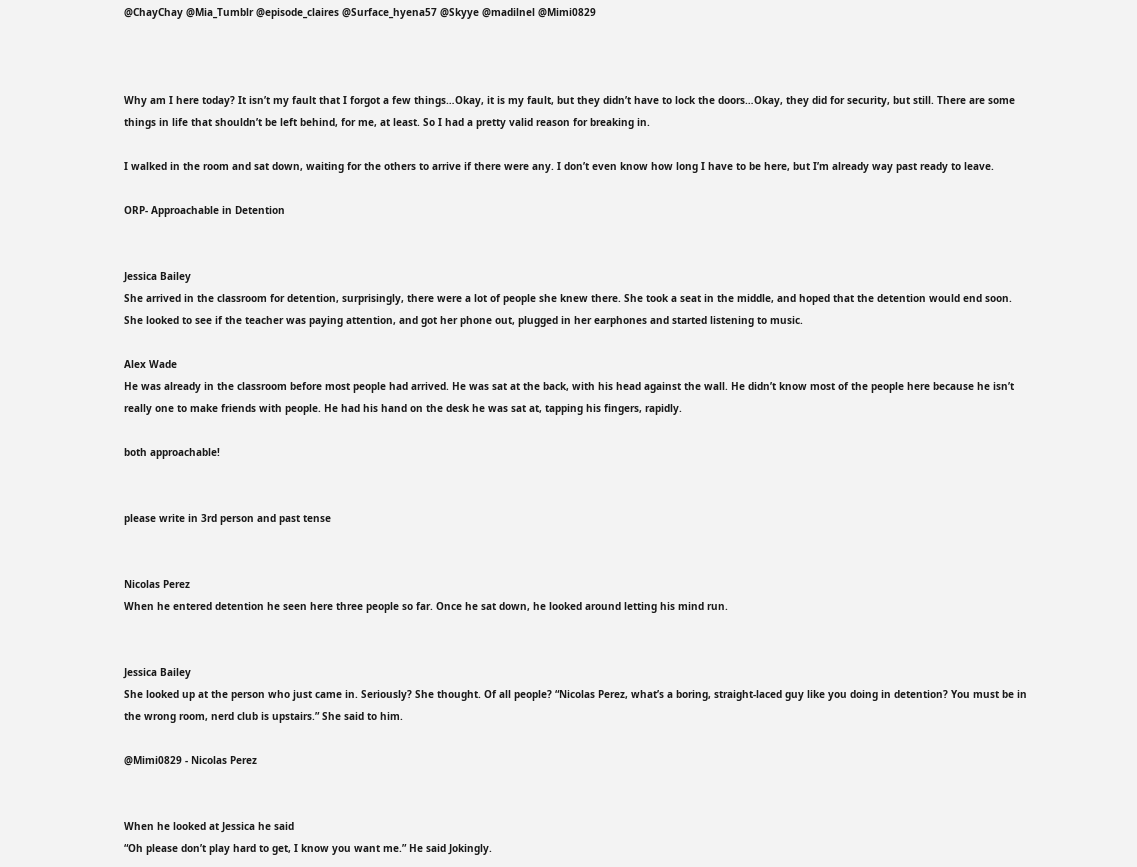@ChayChay @Mia_Tumblr @episode_claires @Surface_hyena57 @Skyye @madilnel @Mimi0829



Why am I here today? It isn’t my fault that I forgot a few things…Okay, it is my fault, but they didn’t have to lock the doors…Okay, they did for security, but still. There are some things in life that shouldn’t be left behind, for me, at least. So I had a pretty valid reason for breaking in.

I walked in the room and sat down, waiting for the others to arrive if there were any. I don’t even know how long I have to be here, but I’m already way past ready to leave.

ORP- Approachable in Detention


Jessica Bailey
She arrived in the classroom for detention, surprisingly, there were a lot of people she knew there. She took a seat in the middle, and hoped that the detention would end soon. She looked to see if the teacher was paying attention, and got her phone out, plugged in her earphones and started listening to music.

Alex Wade
He was already in the classroom before most people had arrived. He was sat at the back, with his head against the wall. He didn’t know most of the people here because he isn’t really one to make friends with people. He had his hand on the desk he was sat at, tapping his fingers, rapidly.

both approachable!


please write in 3rd person and past tense


Nicolas Perez
When he entered detention he seen here three people so far. Once he sat down, he looked around letting his mind run.


Jessica Bailey
She looked up at the person who just came in. Seriously? She thought. Of all people? “Nicolas Perez, what’s a boring, straight-laced guy like you doing in detention? You must be in the wrong room, nerd club is upstairs.” She said to him.

@Mimi0829 - Nicolas Perez


When he looked at Jessica he said
“Oh please don’t play hard to get, I know you want me.” He said Jokingly.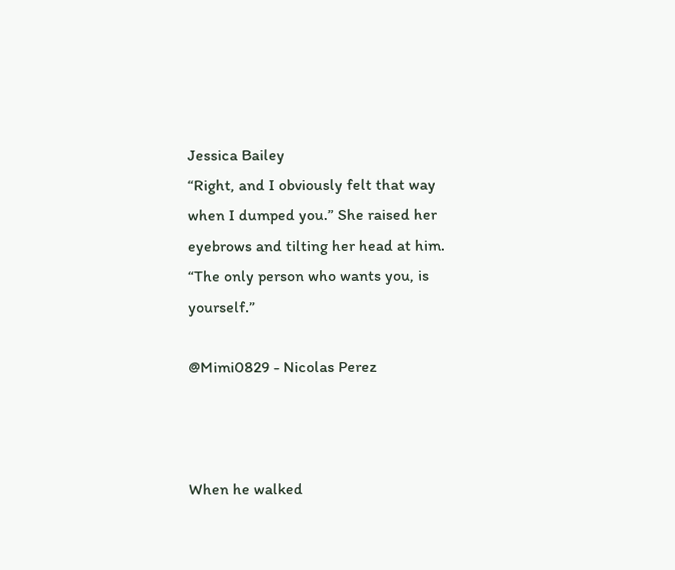Jessica Bailey
“Right, and I obviously felt that way when I dumped you.” She raised her eyebrows and tilting her head at him. “The only person who wants you, is yourself.”

@Mimi0829 - Nicolas Perez



When he walked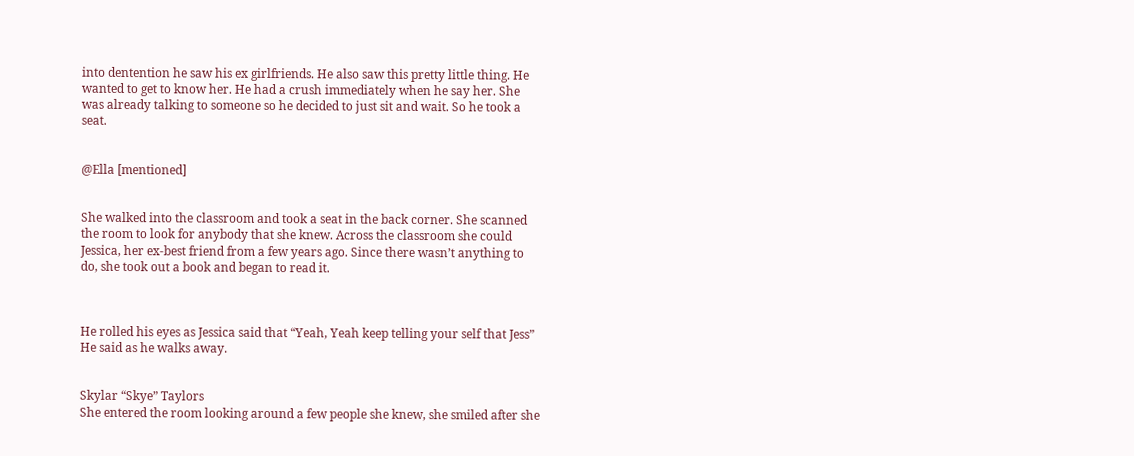into dentention he saw his ex girlfriends. He also saw this pretty little thing. He wanted to get to know her. He had a crush immediately when he say her. She was already talking to someone so he decided to just sit and wait. So he took a seat.


@Ella [mentioned]


She walked into the classroom and took a seat in the back corner. She scanned the room to look for anybody that she knew. Across the classroom she could Jessica, her ex-best friend from a few years ago. Since there wasn’t anything to do, she took out a book and began to read it.



He rolled his eyes as Jessica said that “Yeah, Yeah keep telling your self that Jess” He said as he walks away.


Skylar “Skye” Taylors
She entered the room looking around a few people she knew, she smiled after she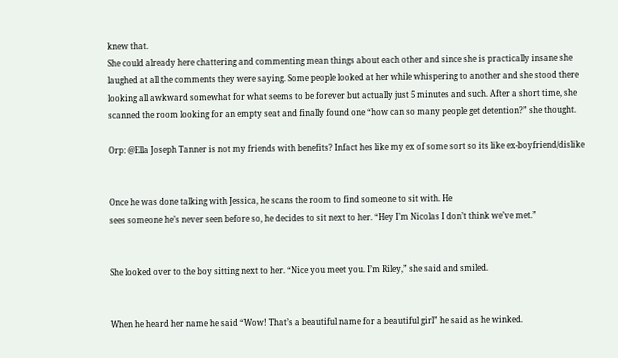knew that.
She could already here chattering and commenting mean things about each other and since she is practically insane she laughed at all the comments they were saying. Some people looked at her while whispering to another and she stood there looking all awkward somewhat for what seems to be forever but actually just 5 minutes and such. After a short time, she scanned the room looking for an empty seat and finally found one “how can so many people get detention?” she thought.

Orp: @Ella Joseph Tanner is not my friends with benefits? Infact hes like my ex of some sort so its like ex-boyfriend/dislike


Once he was done talking with Jessica, he scans the room to find someone to sit with. He
sees someone he’s never seen before so, he decides to sit next to her. “Hey I’m Nicolas I don’t think we’ve met.”


She looked over to the boy sitting next to her. “Nice you meet you. I’m Riley,” she said and smiled.


When he heard her name he said “Wow! That’s a beautiful name for a beautiful girl” he said as he winked.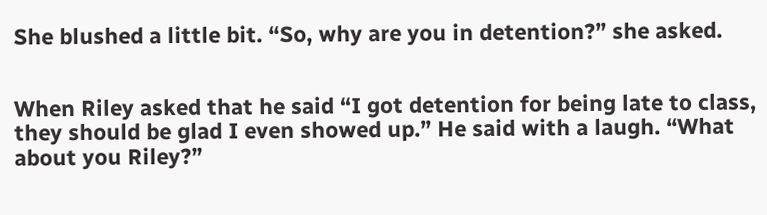She blushed a little bit. “So, why are you in detention?” she asked.


When Riley asked that he said “I got detention for being late to class, they should be glad I even showed up.” He said with a laugh. “What about you Riley?”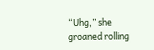“Uhg,” she groaned rolling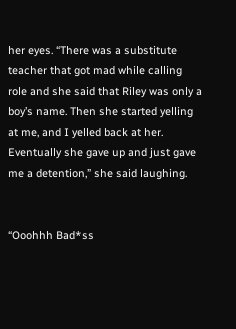her eyes. “There was a substitute teacher that got mad while calling role and she said that Riley was only a boy’s name. Then she started yelling at me, and I yelled back at her. Eventually she gave up and just gave me a detention,” she said laughing.


“Ooohhh Bad*ss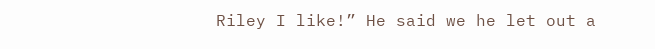Riley I like!” He said we he let out a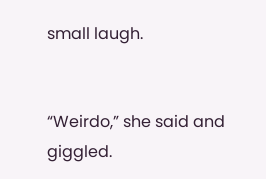small laugh.


“Weirdo,” she said and giggled.